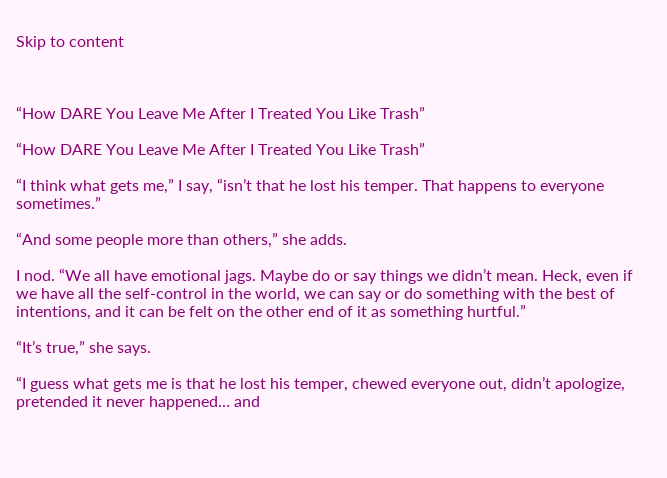Skip to content



“How DARE You Leave Me After I Treated You Like Trash”

“How DARE You Leave Me After I Treated You Like Trash”

“I think what gets me,” I say, “isn’t that he lost his temper. That happens to everyone sometimes.”

“And some people more than others,” she adds.

I nod. “We all have emotional jags. Maybe do or say things we didn’t mean. Heck, even if we have all the self-control in the world, we can say or do something with the best of intentions, and it can be felt on the other end of it as something hurtful.”

“It’s true,” she says.

“I guess what gets me is that he lost his temper, chewed everyone out, didn’t apologize, pretended it never happened… and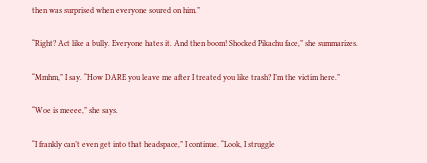then was surprised when everyone soured on him.”

“Right? Act like a bully. Everyone hates it. And then boom! Shocked Pikachu face,” she summarizes.

“Mmhm,” I say. “How DARE you leave me after I treated you like trash? I’m the victim here.”

“Woe is meeee,” she says.

“I frankly can’t even get into that headspace,” I continue. “Look, I struggle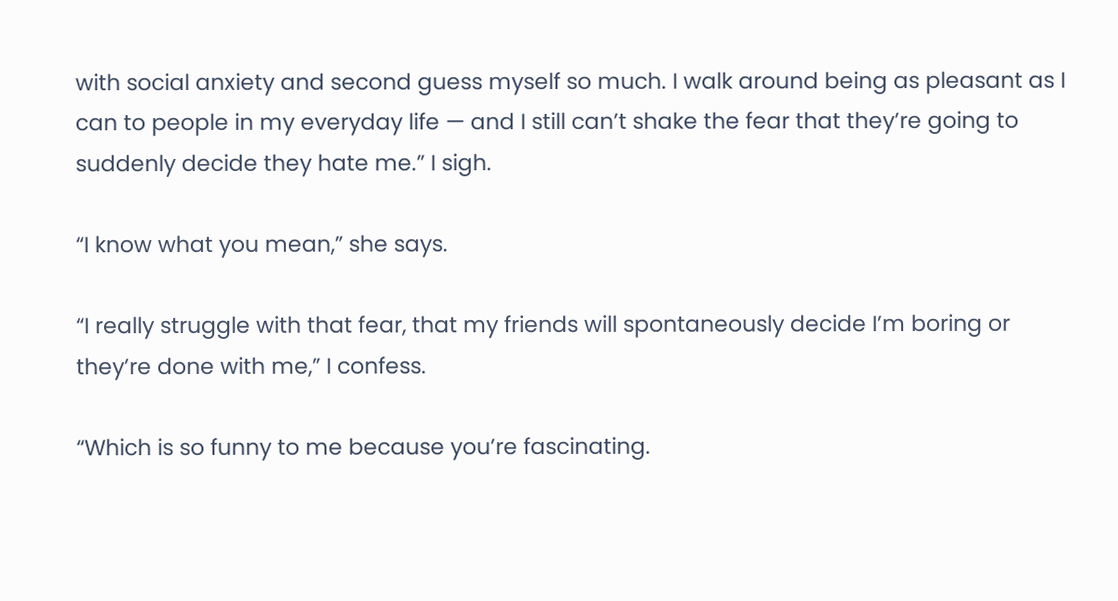with social anxiety and second guess myself so much. I walk around being as pleasant as I can to people in my everyday life — and I still can’t shake the fear that they’re going to suddenly decide they hate me.” I sigh.

“I know what you mean,” she says.

“I really struggle with that fear, that my friends will spontaneously decide I’m boring or they’re done with me,” I confess.

“Which is so funny to me because you’re fascinating.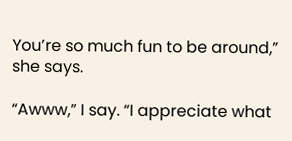You’re so much fun to be around,” she says.

“Awww,” I say. “I appreciate what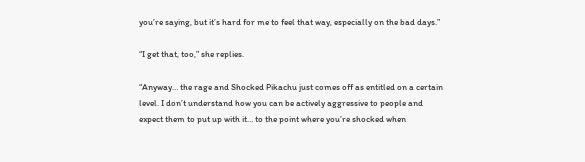you’re saying, but it’s hard for me to feel that way, especially on the bad days.”

“I get that, too,” she replies.

“Anyway… the rage and Shocked Pikachu just comes off as entitled on a certain level. I don’t understand how you can be actively aggressive to people and expect them to put up with it… to the point where you’re shocked when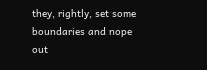they, rightly, set some boundaries and nope out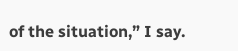of the situation,” I say.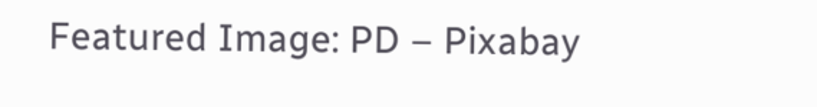Featured Image: PD – Pixabay